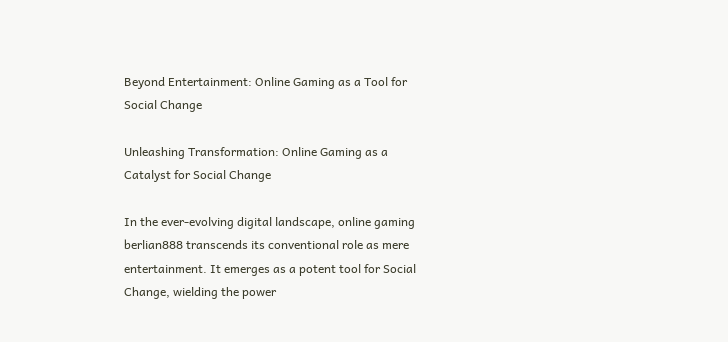Beyond Entertainment: Online Gaming as a Tool for Social Change

Unleashing Transformation: Online Gaming as a Catalyst for Social Change

In the ever-evolving digital landscape, online gaming berlian888 transcends its conventional role as mere entertainment. It emerges as a potent tool for Social Change, wielding the power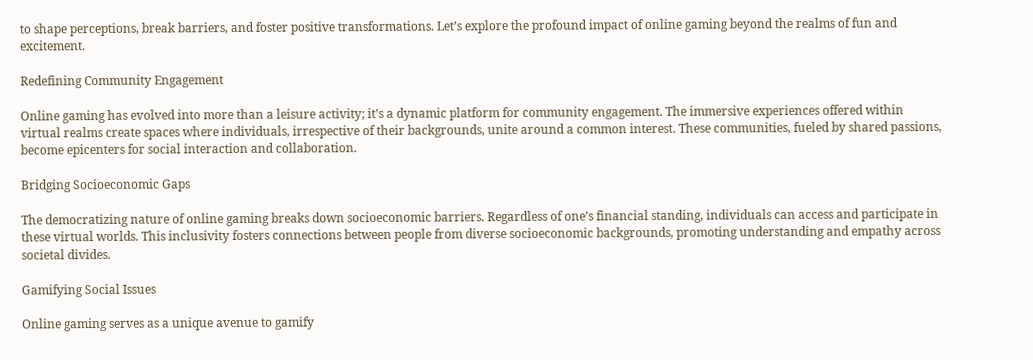to shape perceptions, break barriers, and foster positive transformations. Let’s explore the profound impact of online gaming beyond the realms of fun and excitement.

Redefining Community Engagement

Online gaming has evolved into more than a leisure activity; it’s a dynamic platform for community engagement. The immersive experiences offered within virtual realms create spaces where individuals, irrespective of their backgrounds, unite around a common interest. These communities, fueled by shared passions, become epicenters for social interaction and collaboration.

Bridging Socioeconomic Gaps

The democratizing nature of online gaming breaks down socioeconomic barriers. Regardless of one’s financial standing, individuals can access and participate in these virtual worlds. This inclusivity fosters connections between people from diverse socioeconomic backgrounds, promoting understanding and empathy across societal divides.

Gamifying Social Issues

Online gaming serves as a unique avenue to gamify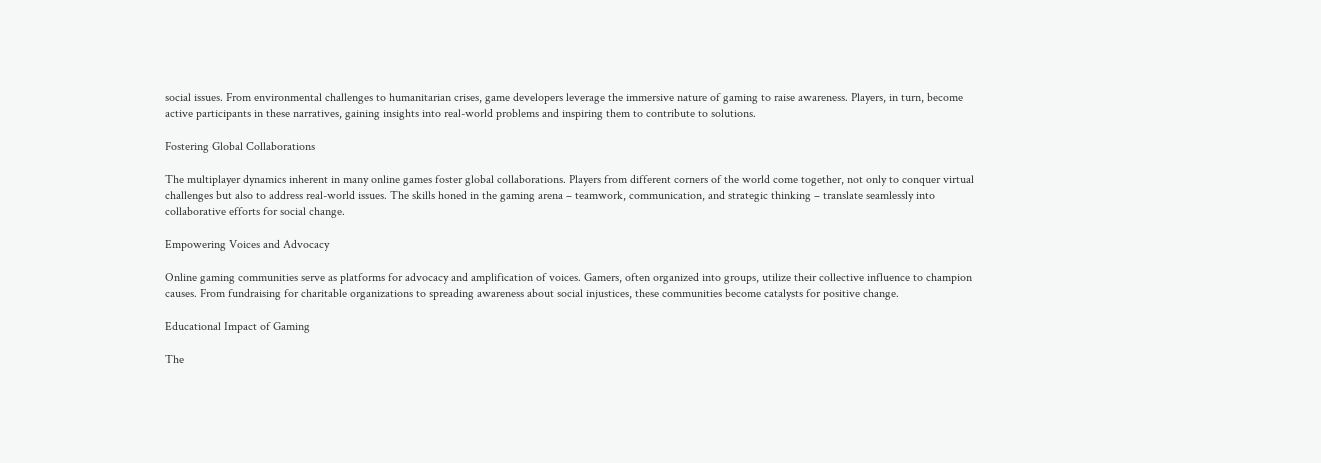social issues. From environmental challenges to humanitarian crises, game developers leverage the immersive nature of gaming to raise awareness. Players, in turn, become active participants in these narratives, gaining insights into real-world problems and inspiring them to contribute to solutions.

Fostering Global Collaborations

The multiplayer dynamics inherent in many online games foster global collaborations. Players from different corners of the world come together, not only to conquer virtual challenges but also to address real-world issues. The skills honed in the gaming arena – teamwork, communication, and strategic thinking – translate seamlessly into collaborative efforts for social change.

Empowering Voices and Advocacy

Online gaming communities serve as platforms for advocacy and amplification of voices. Gamers, often organized into groups, utilize their collective influence to champion causes. From fundraising for charitable organizations to spreading awareness about social injustices, these communities become catalysts for positive change.

Educational Impact of Gaming

The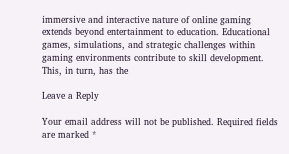immersive and interactive nature of online gaming extends beyond entertainment to education. Educational games, simulations, and strategic challenges within gaming environments contribute to skill development. This, in turn, has the

Leave a Reply

Your email address will not be published. Required fields are marked *